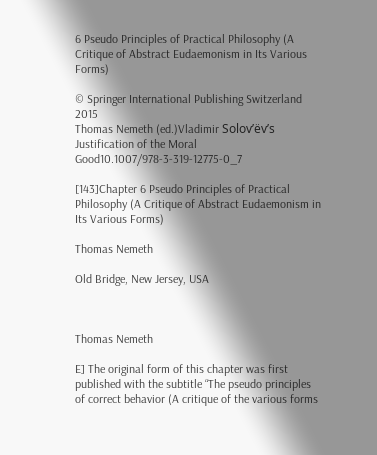6 Pseudo Principles of Practical Philosophy (A Critique of Abstract Eudaemonism in Its Various Forms)

© Springer International Publishing Switzerland 2015
Thomas Nemeth (ed.)Vladimir Solov’ëv’s Justification of the Moral Good10.1007/978-3-319-12775-0_7

[143]Chapter 6 Pseudo Principles of Practical Philosophy (A Critique of Abstract Eudaemonism in Its Various Forms)

Thomas Nemeth

Old Bridge, New Jersey, USA



Thomas Nemeth

E] The original form of this chapter was first published with the subtitle “The pseudo principles of correct behavior (A critique of the various forms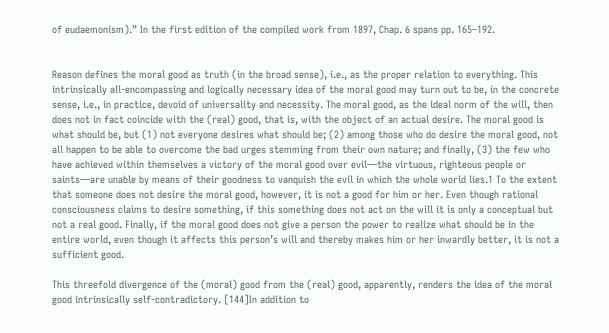of eudaemonism).” In the first edition of the compiled work from 1897, Chap. 6 spans pp. 165–192.


Reason defines the moral good as truth (in the broad sense), i.e., as the proper relation to everything. This intrinsically all-encompassing and logically necessary idea of the moral good may turn out to be, in the concrete sense, i.e., in practice, devoid of universality and necessity. The moral good, as the ideal norm of the will, then does not in fact coincide with the (real) good, that is, with the object of an actual desire. The moral good is what should be, but (1) not everyone desires what should be; (2) among those who do desire the moral good, not all happen to be able to overcome the bad urges stemming from their own nature; and finally, (3) the few who have achieved within themselves a victory of the moral good over evil—the virtuous, righteous people or saints—are unable by means of their goodness to vanquish the evil in which the whole world lies.1 To the extent that someone does not desire the moral good, however, it is not a good for him or her. Even though rational consciousness claims to desire something, if this something does not act on the will it is only a conceptual but not a real good. Finally, if the moral good does not give a person the power to realize what should be in the entire world, even though it affects this person’s will and thereby makes him or her inwardly better, it is not a sufficient good.

This threefold divergence of the (moral) good from the (real) good, apparently, renders the idea of the moral good intrinsically self-contradictory. [144]In addition to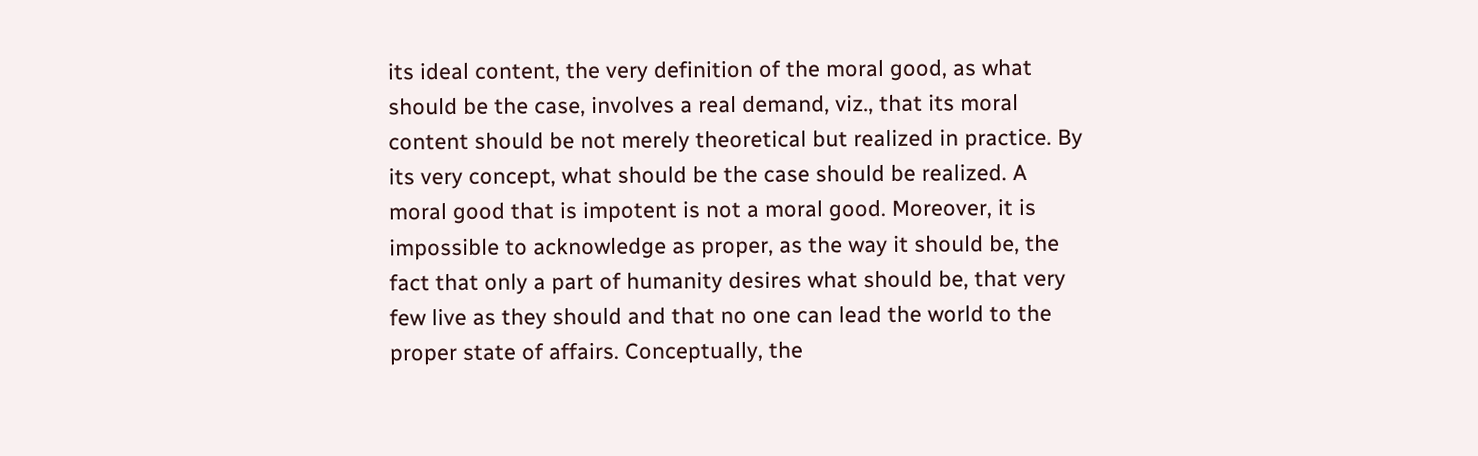its ideal content, the very definition of the moral good, as what should be the case, involves a real demand, viz., that its moral content should be not merely theoretical but realized in practice. By its very concept, what should be the case should be realized. A moral good that is impotent is not a moral good. Moreover, it is impossible to acknowledge as proper, as the way it should be, the fact that only a part of humanity desires what should be, that very few live as they should and that no one can lead the world to the proper state of affairs. Conceptually, the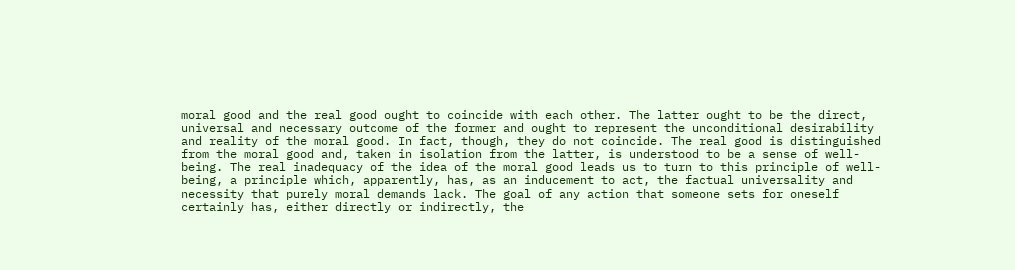moral good and the real good ought to coincide with each other. The latter ought to be the direct, universal and necessary outcome of the former and ought to represent the unconditional desirability and reality of the moral good. In fact, though, they do not coincide. The real good is distinguished from the moral good and, taken in isolation from the latter, is understood to be a sense of well-being. The real inadequacy of the idea of the moral good leads us to turn to this principle of well-being, a principle which, apparently, has, as an inducement to act, the factual universality and necessity that purely moral demands lack. The goal of any action that someone sets for oneself certainly has, either directly or indirectly, the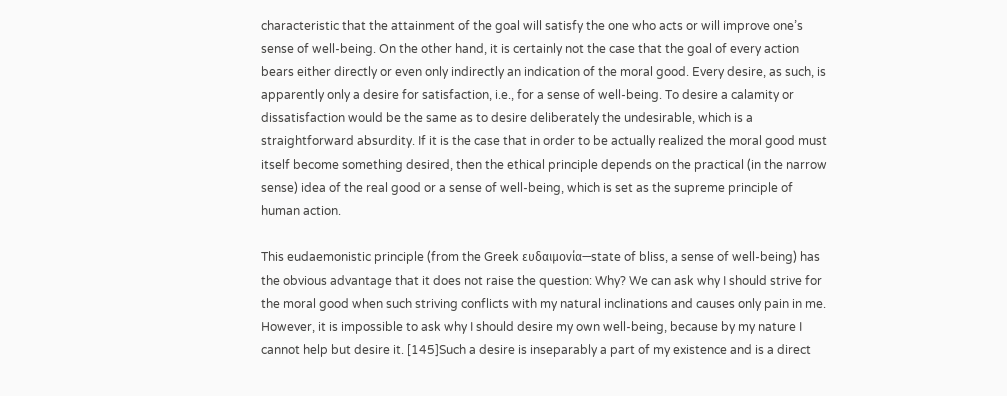characteristic that the attainment of the goal will satisfy the one who acts or will improve one’s sense of well-being. On the other hand, it is certainly not the case that the goal of every action bears either directly or even only indirectly an indication of the moral good. Every desire, as such, is apparently only a desire for satisfaction, i.e., for a sense of well-being. To desire a calamity or dissatisfaction would be the same as to desire deliberately the undesirable, which is a straightforward absurdity. If it is the case that in order to be actually realized the moral good must itself become something desired, then the ethical principle depends on the practical (in the narrow sense) idea of the real good or a sense of well-being, which is set as the supreme principle of human action.

This eudaemonistic principle (from the Greek ευδαιμονία—state of bliss, a sense of well-being) has the obvious advantage that it does not raise the question: Why? We can ask why I should strive for the moral good when such striving conflicts with my natural inclinations and causes only pain in me. However, it is impossible to ask why I should desire my own well-being, because by my nature I cannot help but desire it. [145]Such a desire is inseparably a part of my existence and is a direct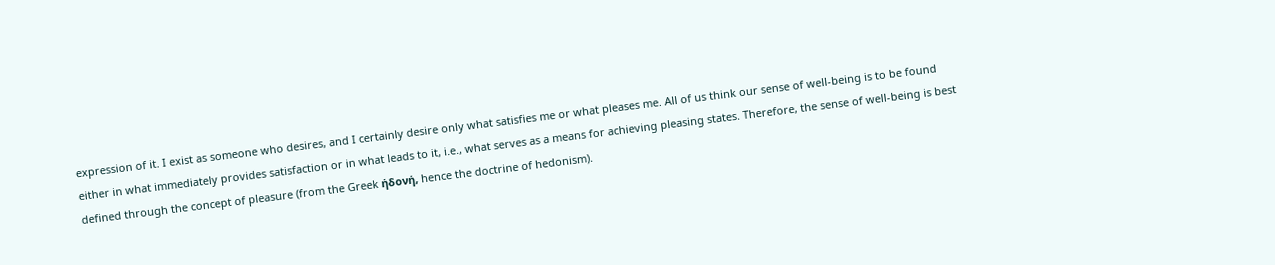expression of it. I exist as someone who desires, and I certainly desire only what satisfies me or what pleases me. All of us think our sense of well-being is to be found either in what immediately provides satisfaction or in what leads to it, i.e., what serves as a means for achieving pleasing states. Therefore, the sense of well-being is best defined through the concept of pleasure (from the Greek ήδονή, hence the doctrine of hedonism).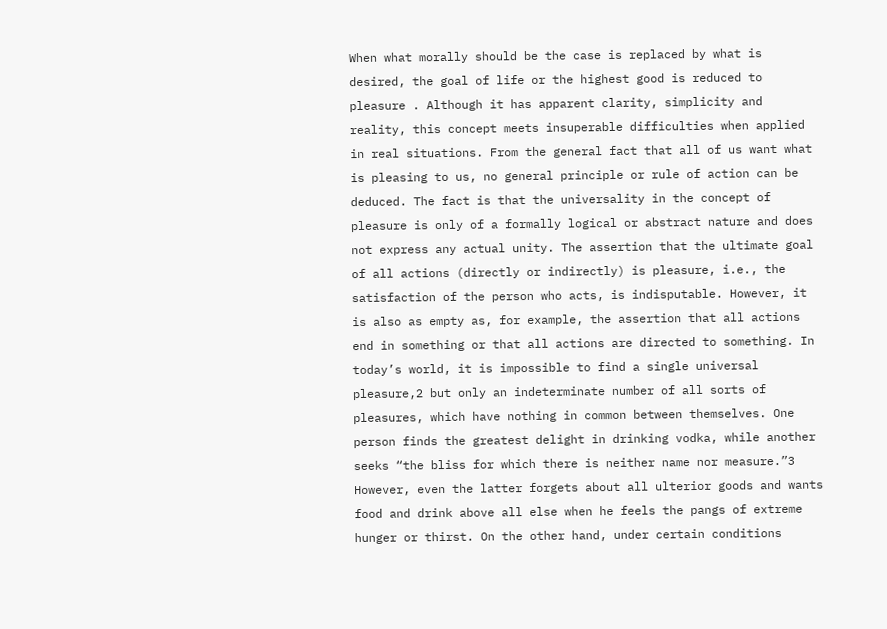When what morally should be the case is replaced by what is desired, the goal of life or the highest good is reduced to pleasure . Although it has apparent clarity, simplicity and reality, this concept meets insuperable difficulties when applied in real situations. From the general fact that all of us want what is pleasing to us, no general principle or rule of action can be deduced. The fact is that the universality in the concept of pleasure is only of a formally logical or abstract nature and does not express any actual unity. The assertion that the ultimate goal of all actions (directly or indirectly) is pleasure, i.e., the satisfaction of the person who acts, is indisputable. However, it is also as empty as, for example, the assertion that all actions end in something or that all actions are directed to something. In today’s world, it is impossible to find a single universal pleasure,2 but only an indeterminate number of all sorts of pleasures, which have nothing in common between themselves. One person finds the greatest delight in drinking vodka, while another seeks “the bliss for which there is neither name nor measure.”3 However, even the latter forgets about all ulterior goods and wants food and drink above all else when he feels the pangs of extreme hunger or thirst. On the other hand, under certain conditions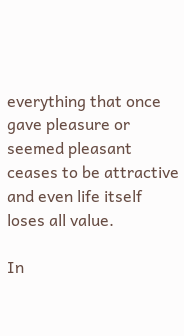everything that once gave pleasure or seemed pleasant ceases to be attractive and even life itself loses all value.

In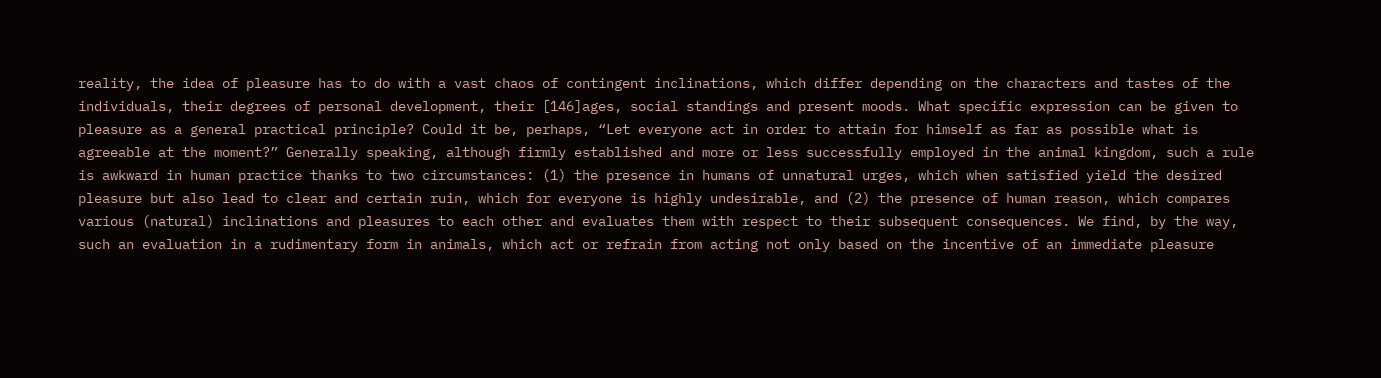reality, the idea of pleasure has to do with a vast chaos of contingent inclinations, which differ depending on the characters and tastes of the individuals, their degrees of personal development, their [146]ages, social standings and present moods. What specific expression can be given to pleasure as a general practical principle? Could it be, perhaps, “Let everyone act in order to attain for himself as far as possible what is agreeable at the moment?” Generally speaking, although firmly established and more or less successfully employed in the animal kingdom, such a rule is awkward in human practice thanks to two circumstances: (1) the presence in humans of unnatural urges, which when satisfied yield the desired pleasure but also lead to clear and certain ruin, which for everyone is highly undesirable, and (2) the presence of human reason, which compares various (natural) inclinations and pleasures to each other and evaluates them with respect to their subsequent consequences. We find, by the way, such an evaluation in a rudimentary form in animals, which act or refrain from acting not only based on the incentive of an immediate pleasure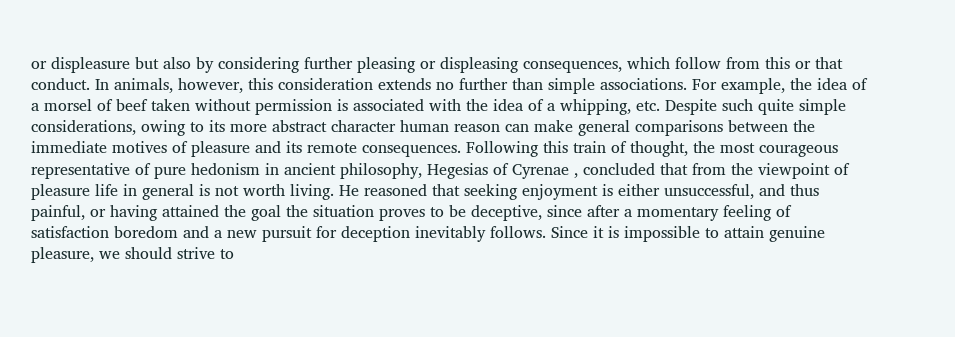or displeasure but also by considering further pleasing or displeasing consequences, which follow from this or that conduct. In animals, however, this consideration extends no further than simple associations. For example, the idea of a morsel of beef taken without permission is associated with the idea of a whipping, etc. Despite such quite simple considerations, owing to its more abstract character human reason can make general comparisons between the immediate motives of pleasure and its remote consequences. Following this train of thought, the most courageous representative of pure hedonism in ancient philosophy, Hegesias of Cyrenae , concluded that from the viewpoint of pleasure life in general is not worth living. He reasoned that seeking enjoyment is either unsuccessful, and thus painful, or having attained the goal the situation proves to be deceptive, since after a momentary feeling of satisfaction boredom and a new pursuit for deception inevitably follows. Since it is impossible to attain genuine pleasure, we should strive to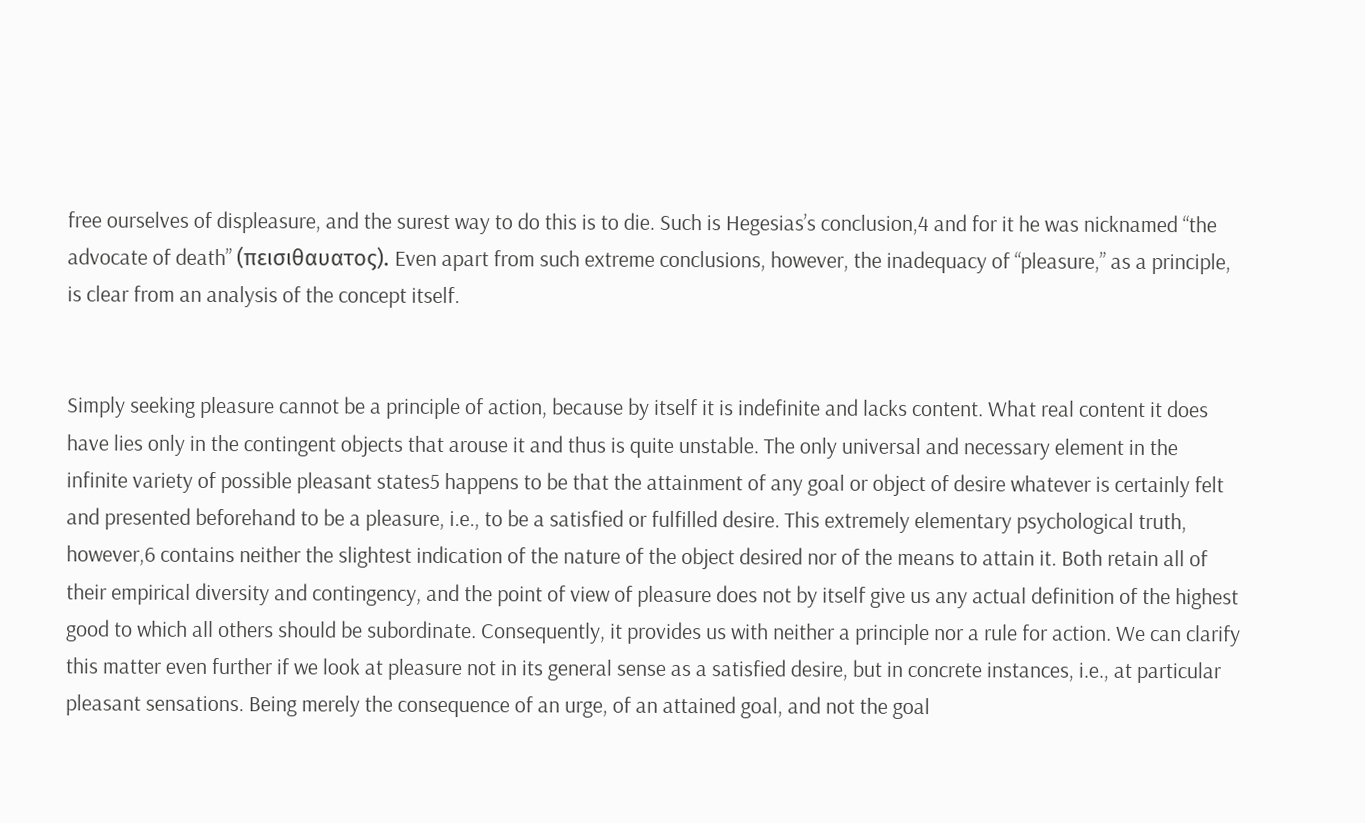free ourselves of displeasure, and the surest way to do this is to die. Such is Hegesias’s conclusion,4 and for it he was nicknamed “the advocate of death” (πεισιθαυατoς). Even apart from such extreme conclusions, however, the inadequacy of “pleasure,” as a principle, is clear from an analysis of the concept itself.


Simply seeking pleasure cannot be a principle of action, because by itself it is indefinite and lacks content. What real content it does have lies only in the contingent objects that arouse it and thus is quite unstable. The only universal and necessary element in the infinite variety of possible pleasant states5 happens to be that the attainment of any goal or object of desire whatever is certainly felt and presented beforehand to be a pleasure, i.e., to be a satisfied or fulfilled desire. This extremely elementary psychological truth, however,6 contains neither the slightest indication of the nature of the object desired nor of the means to attain it. Both retain all of their empirical diversity and contingency, and the point of view of pleasure does not by itself give us any actual definition of the highest good to which all others should be subordinate. Consequently, it provides us with neither a principle nor a rule for action. We can clarify this matter even further if we look at pleasure not in its general sense as a satisfied desire, but in concrete instances, i.e., at particular pleasant sensations. Being merely the consequence of an urge, of an attained goal, and not the goal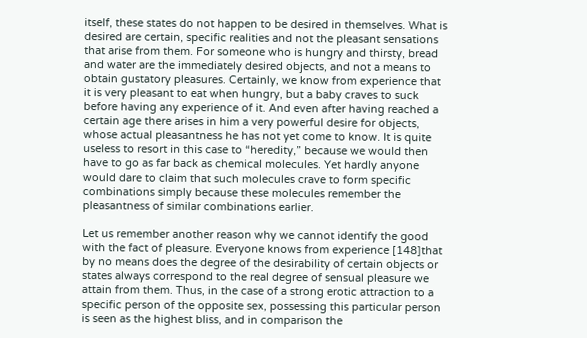itself, these states do not happen to be desired in themselves. What is desired are certain, specific realities and not the pleasant sensations that arise from them. For someone who is hungry and thirsty, bread and water are the immediately desired objects, and not a means to obtain gustatory pleasures. Certainly, we know from experience that it is very pleasant to eat when hungry, but a baby craves to suck before having any experience of it. And even after having reached a certain age there arises in him a very powerful desire for objects, whose actual pleasantness he has not yet come to know. It is quite useless to resort in this case to “heredity,” because we would then have to go as far back as chemical molecules. Yet hardly anyone would dare to claim that such molecules crave to form specific combinations simply because these molecules remember the pleasantness of similar combinations earlier.

Let us remember another reason why we cannot identify the good with the fact of pleasure. Everyone knows from experience [148]that by no means does the degree of the desirability of certain objects or states always correspond to the real degree of sensual pleasure we attain from them. Thus, in the case of a strong erotic attraction to a specific person of the opposite sex, possessing this particular person is seen as the highest bliss, and in comparison the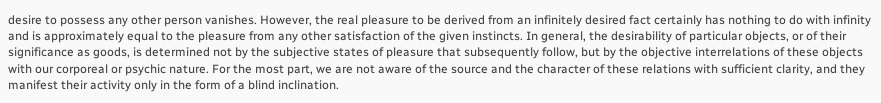desire to possess any other person vanishes. However, the real pleasure to be derived from an infinitely desired fact certainly has nothing to do with infinity and is approximately equal to the pleasure from any other satisfaction of the given instincts. In general, the desirability of particular objects, or of their significance as goods, is determined not by the subjective states of pleasure that subsequently follow, but by the objective interrelations of these objects with our corporeal or psychic nature. For the most part, we are not aware of the source and the character of these relations with sufficient clarity, and they manifest their activity only in the form of a blind inclination.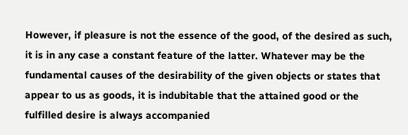However, if pleasure is not the essence of the good, of the desired as such, it is in any case a constant feature of the latter. Whatever may be the fundamental causes of the desirability of the given objects or states that appear to us as goods, it is indubitable that the attained good or the fulfilled desire is always accompanied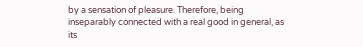by a sensation of pleasure. Therefore, being inseparably connected with a real good in general, as its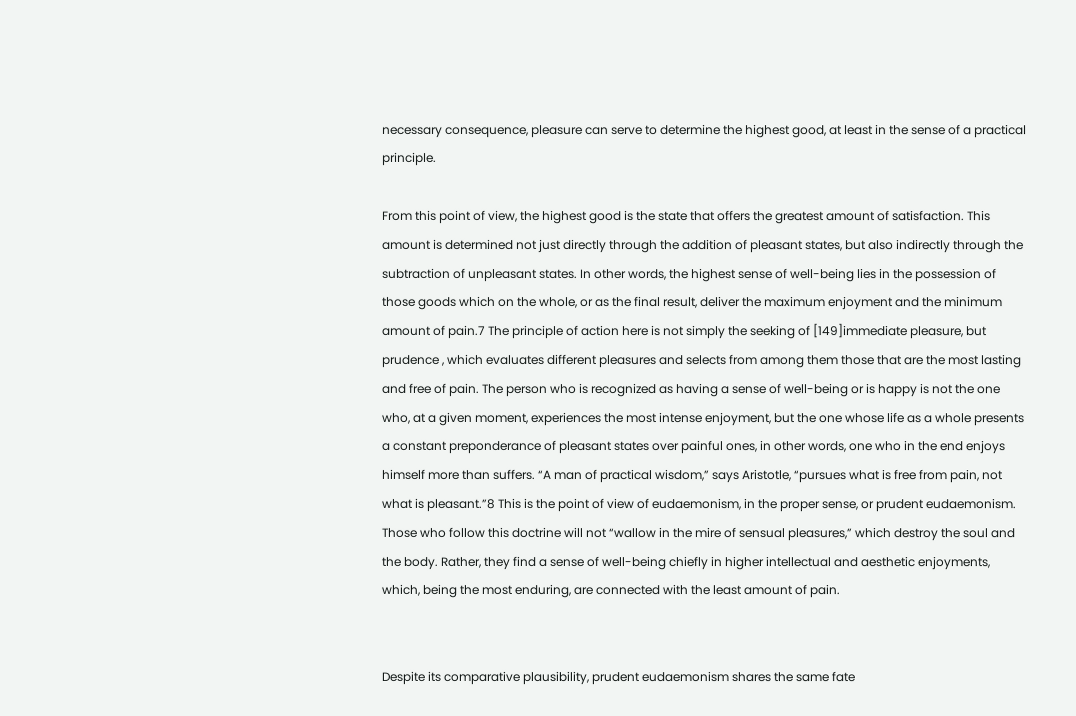necessary consequence, pleasure can serve to determine the highest good, at least in the sense of a practical principle.

From this point of view, the highest good is the state that offers the greatest amount of satisfaction. This amount is determined not just directly through the addition of pleasant states, but also indirectly through the subtraction of unpleasant states. In other words, the highest sense of well-being lies in the possession of those goods which on the whole, or as the final result, deliver the maximum enjoyment and the minimum amount of pain.7 The principle of action here is not simply the seeking of [149]immediate pleasure, but prudence , which evaluates different pleasures and selects from among them those that are the most lasting and free of pain. The person who is recognized as having a sense of well-being or is happy is not the one who, at a given moment, experiences the most intense enjoyment, but the one whose life as a whole presents a constant preponderance of pleasant states over painful ones, in other words, one who in the end enjoys himself more than suffers. “A man of practical wisdom,” says Aristotle, “pursues what is free from pain, not what is pleasant.”8 This is the point of view of eudaemonism, in the proper sense, or prudent eudaemonism. Those who follow this doctrine will not “wallow in the mire of sensual pleasures,” which destroy the soul and the body. Rather, they find a sense of well-being chiefly in higher intellectual and aesthetic enjoyments, which, being the most enduring, are connected with the least amount of pain.


Despite its comparative plausibility, prudent eudaemonism shares the same fate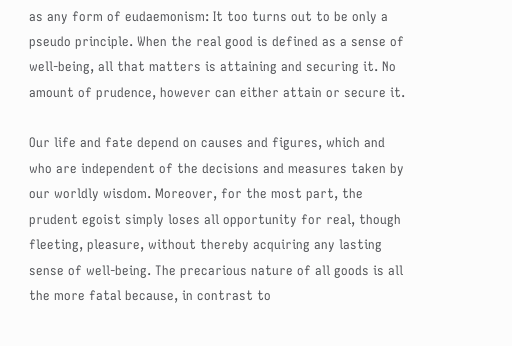as any form of eudaemonism: It too turns out to be only a pseudo principle. When the real good is defined as a sense of well-being, all that matters is attaining and securing it. No amount of prudence, however can either attain or secure it.

Our life and fate depend on causes and figures, which and who are independent of the decisions and measures taken by our worldly wisdom. Moreover, for the most part, the prudent egoist simply loses all opportunity for real, though fleeting, pleasure, without thereby acquiring any lasting sense of well-being. The precarious nature of all goods is all the more fatal because, in contrast to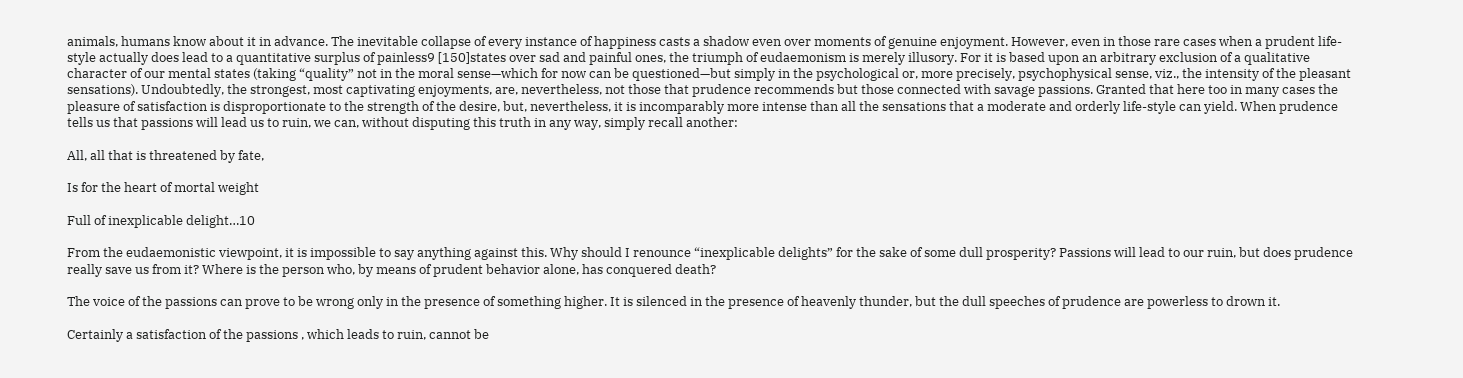animals, humans know about it in advance. The inevitable collapse of every instance of happiness casts a shadow even over moments of genuine enjoyment. However, even in those rare cases when a prudent life-style actually does lead to a quantitative surplus of painless9 [150]states over sad and painful ones, the triumph of eudaemonism is merely illusory. For it is based upon an arbitrary exclusion of a qualitative character of our mental states (taking “quality” not in the moral sense—which for now can be questioned—but simply in the psychological or, more precisely, psychophysical sense, viz., the intensity of the pleasant sensations). Undoubtedly, the strongest, most captivating enjoyments, are, nevertheless, not those that prudence recommends but those connected with savage passions. Granted that here too in many cases the pleasure of satisfaction is disproportionate to the strength of the desire, but, nevertheless, it is incomparably more intense than all the sensations that a moderate and orderly life-style can yield. When prudence tells us that passions will lead us to ruin, we can, without disputing this truth in any way, simply recall another:

All, all that is threatened by fate,

Is for the heart of mortal weight

Full of inexplicable delight…10

From the eudaemonistic viewpoint, it is impossible to say anything against this. Why should I renounce “inexplicable delights” for the sake of some dull prosperity? Passions will lead to our ruin, but does prudence really save us from it? Where is the person who, by means of prudent behavior alone, has conquered death?

The voice of the passions can prove to be wrong only in the presence of something higher. It is silenced in the presence of heavenly thunder, but the dull speeches of prudence are powerless to drown it.

Certainly a satisfaction of the passions , which leads to ruin, cannot be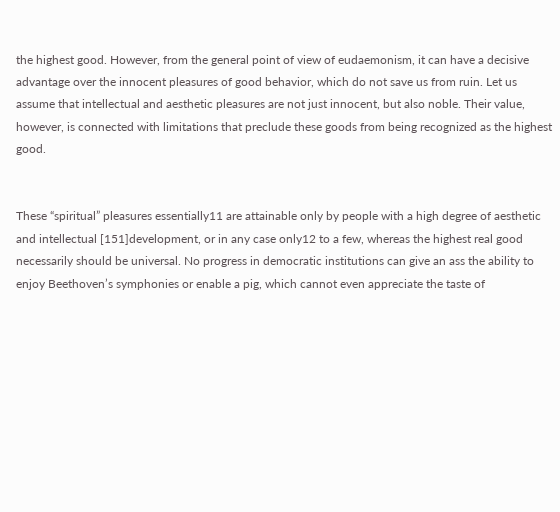the highest good. However, from the general point of view of eudaemonism, it can have a decisive advantage over the innocent pleasures of good behavior, which do not save us from ruin. Let us assume that intellectual and aesthetic pleasures are not just innocent, but also noble. Their value, however, is connected with limitations that preclude these goods from being recognized as the highest good.


These “spiritual” pleasures essentially11 are attainable only by people with a high degree of aesthetic and intellectual [151]development, or in any case only12 to a few, whereas the highest real good necessarily should be universal. No progress in democratic institutions can give an ass the ability to enjoy Beethoven’s symphonies or enable a pig, which cannot even appreciate the taste of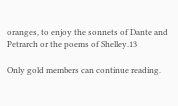oranges, to enjoy the sonnets of Dante and Petrarch or the poems of Shelley.13

Only gold members can continue reading.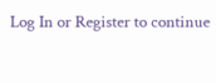Log In or Register to continue